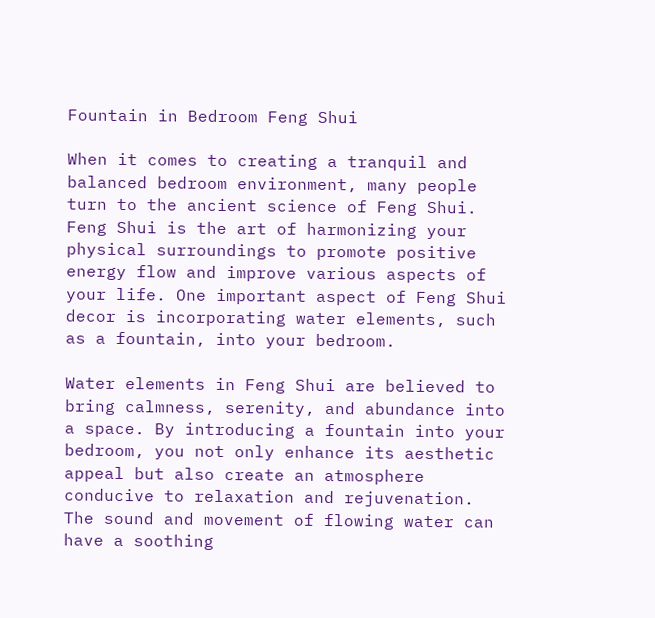Fountain in Bedroom Feng Shui

When it comes to creating a tranquil and balanced bedroom environment, many people turn to the ancient science of Feng Shui. Feng Shui is the art of harmonizing your physical surroundings to promote positive energy flow and improve various aspects of your life. One important aspect of Feng Shui decor is incorporating water elements, such as a fountain, into your bedroom.

Water elements in Feng Shui are believed to bring calmness, serenity, and abundance into a space. By introducing a fountain into your bedroom, you not only enhance its aesthetic appeal but also create an atmosphere conducive to relaxation and rejuvenation. The sound and movement of flowing water can have a soothing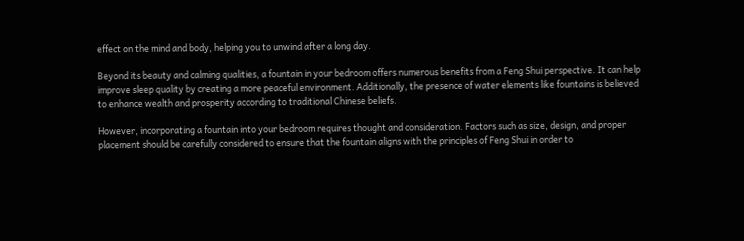effect on the mind and body, helping you to unwind after a long day.

Beyond its beauty and calming qualities, a fountain in your bedroom offers numerous benefits from a Feng Shui perspective. It can help improve sleep quality by creating a more peaceful environment. Additionally, the presence of water elements like fountains is believed to enhance wealth and prosperity according to traditional Chinese beliefs.

However, incorporating a fountain into your bedroom requires thought and consideration. Factors such as size, design, and proper placement should be carefully considered to ensure that the fountain aligns with the principles of Feng Shui in order to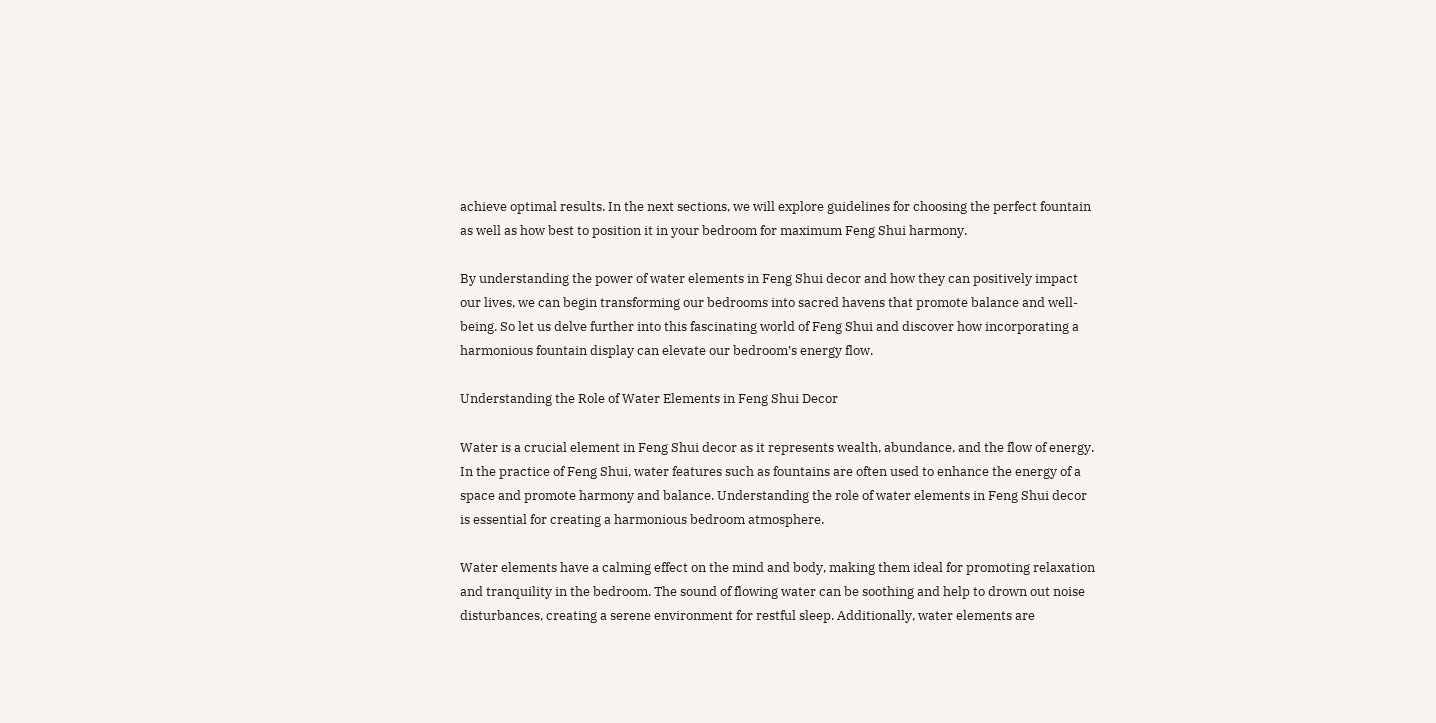achieve optimal results. In the next sections, we will explore guidelines for choosing the perfect fountain as well as how best to position it in your bedroom for maximum Feng Shui harmony.

By understanding the power of water elements in Feng Shui decor and how they can positively impact our lives, we can begin transforming our bedrooms into sacred havens that promote balance and well-being. So let us delve further into this fascinating world of Feng Shui and discover how incorporating a harmonious fountain display can elevate our bedroom’s energy flow.

Understanding the Role of Water Elements in Feng Shui Decor

Water is a crucial element in Feng Shui decor as it represents wealth, abundance, and the flow of energy. In the practice of Feng Shui, water features such as fountains are often used to enhance the energy of a space and promote harmony and balance. Understanding the role of water elements in Feng Shui decor is essential for creating a harmonious bedroom atmosphere.

Water elements have a calming effect on the mind and body, making them ideal for promoting relaxation and tranquility in the bedroom. The sound of flowing water can be soothing and help to drown out noise disturbances, creating a serene environment for restful sleep. Additionally, water elements are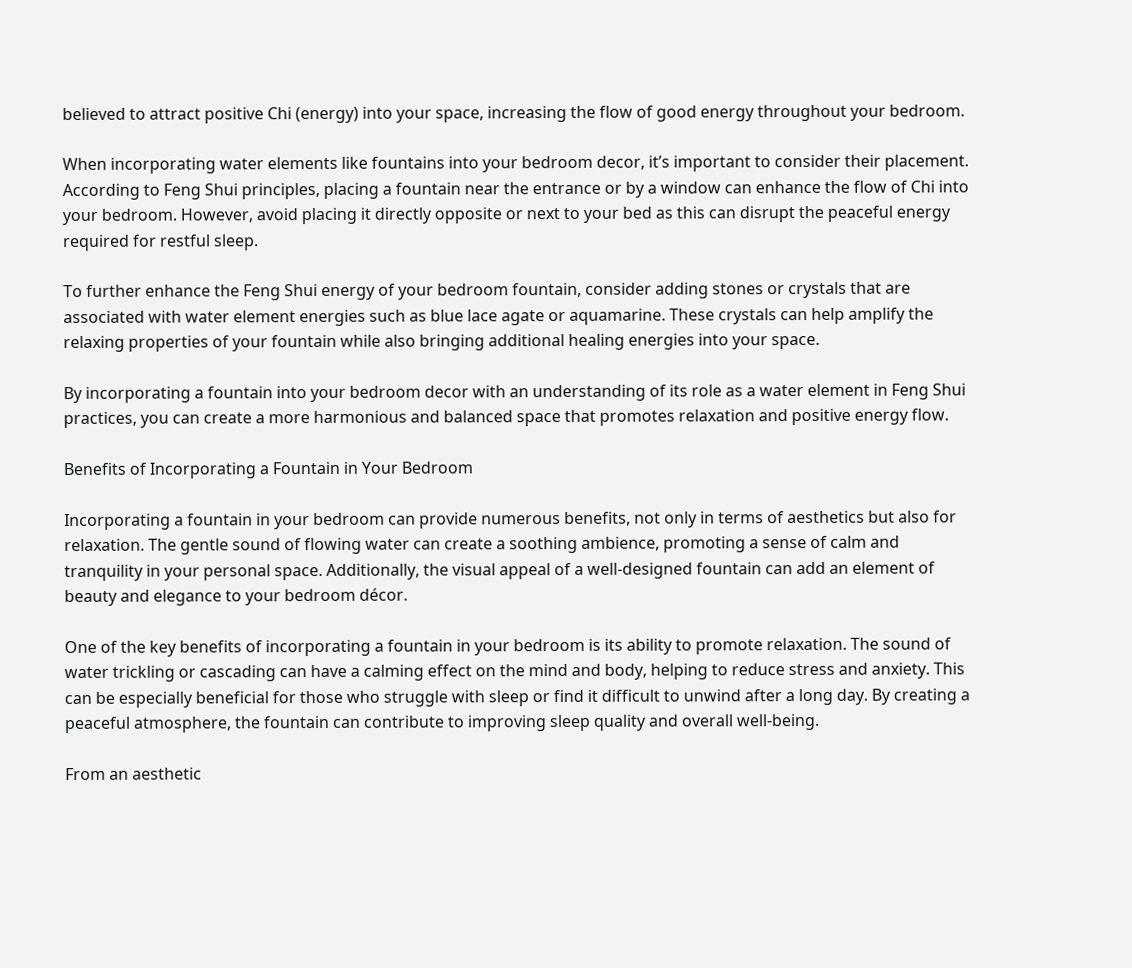believed to attract positive Chi (energy) into your space, increasing the flow of good energy throughout your bedroom.

When incorporating water elements like fountains into your bedroom decor, it’s important to consider their placement. According to Feng Shui principles, placing a fountain near the entrance or by a window can enhance the flow of Chi into your bedroom. However, avoid placing it directly opposite or next to your bed as this can disrupt the peaceful energy required for restful sleep.

To further enhance the Feng Shui energy of your bedroom fountain, consider adding stones or crystals that are associated with water element energies such as blue lace agate or aquamarine. These crystals can help amplify the relaxing properties of your fountain while also bringing additional healing energies into your space.

By incorporating a fountain into your bedroom decor with an understanding of its role as a water element in Feng Shui practices, you can create a more harmonious and balanced space that promotes relaxation and positive energy flow.

Benefits of Incorporating a Fountain in Your Bedroom

Incorporating a fountain in your bedroom can provide numerous benefits, not only in terms of aesthetics but also for relaxation. The gentle sound of flowing water can create a soothing ambience, promoting a sense of calm and tranquility in your personal space. Additionally, the visual appeal of a well-designed fountain can add an element of beauty and elegance to your bedroom décor.

One of the key benefits of incorporating a fountain in your bedroom is its ability to promote relaxation. The sound of water trickling or cascading can have a calming effect on the mind and body, helping to reduce stress and anxiety. This can be especially beneficial for those who struggle with sleep or find it difficult to unwind after a long day. By creating a peaceful atmosphere, the fountain can contribute to improving sleep quality and overall well-being.

From an aesthetic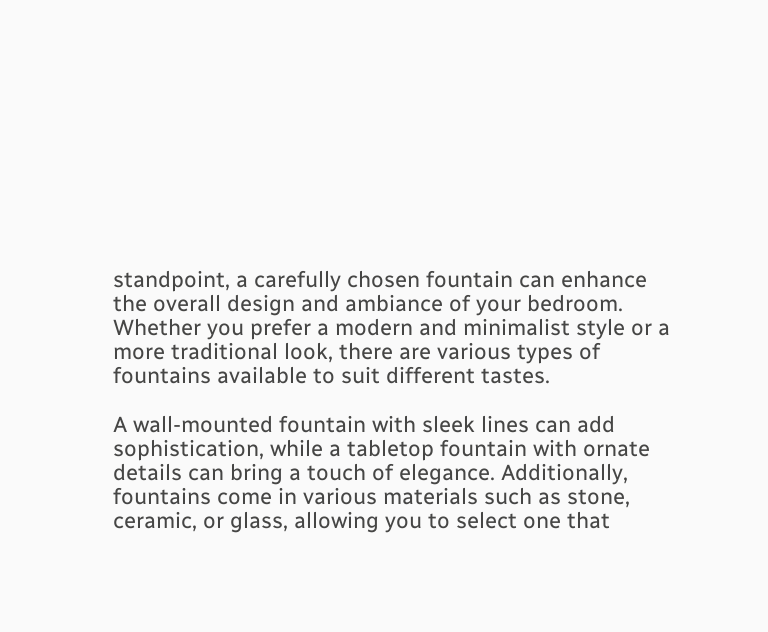standpoint, a carefully chosen fountain can enhance the overall design and ambiance of your bedroom. Whether you prefer a modern and minimalist style or a more traditional look, there are various types of fountains available to suit different tastes.

A wall-mounted fountain with sleek lines can add sophistication, while a tabletop fountain with ornate details can bring a touch of elegance. Additionally, fountains come in various materials such as stone, ceramic, or glass, allowing you to select one that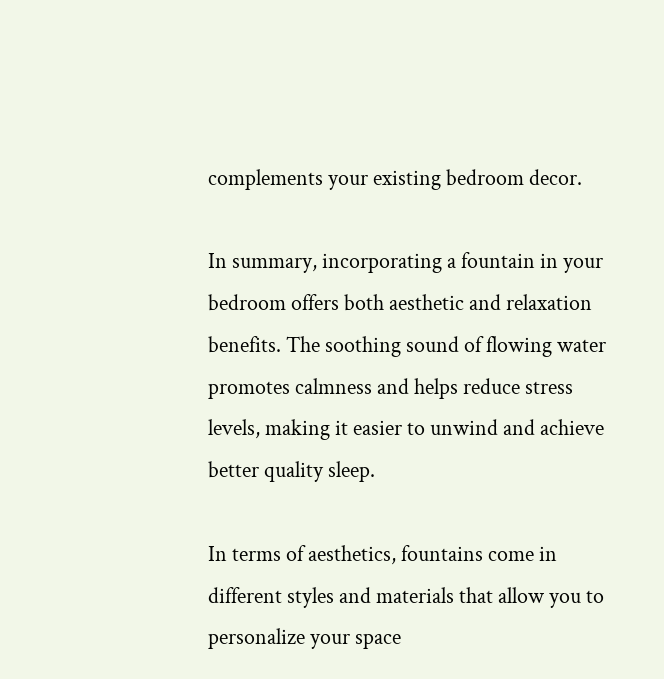complements your existing bedroom decor.

In summary, incorporating a fountain in your bedroom offers both aesthetic and relaxation benefits. The soothing sound of flowing water promotes calmness and helps reduce stress levels, making it easier to unwind and achieve better quality sleep.

In terms of aesthetics, fountains come in different styles and materials that allow you to personalize your space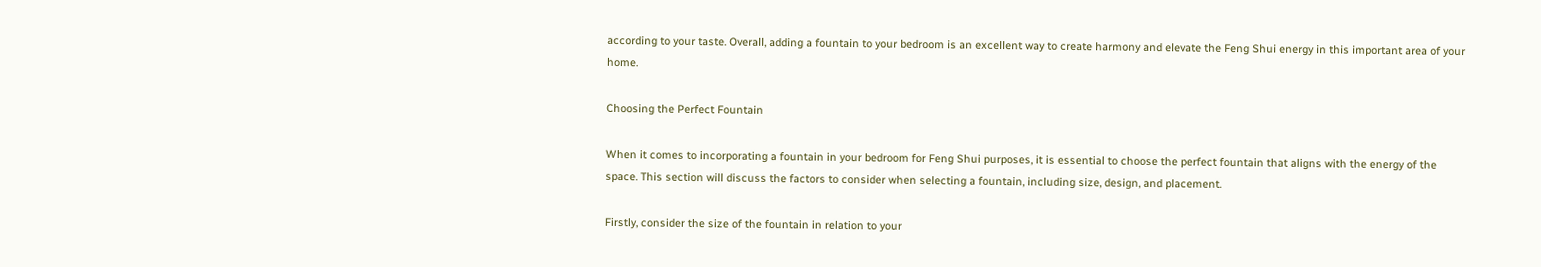according to your taste. Overall, adding a fountain to your bedroom is an excellent way to create harmony and elevate the Feng Shui energy in this important area of your home.

Choosing the Perfect Fountain

When it comes to incorporating a fountain in your bedroom for Feng Shui purposes, it is essential to choose the perfect fountain that aligns with the energy of the space. This section will discuss the factors to consider when selecting a fountain, including size, design, and placement.

Firstly, consider the size of the fountain in relation to your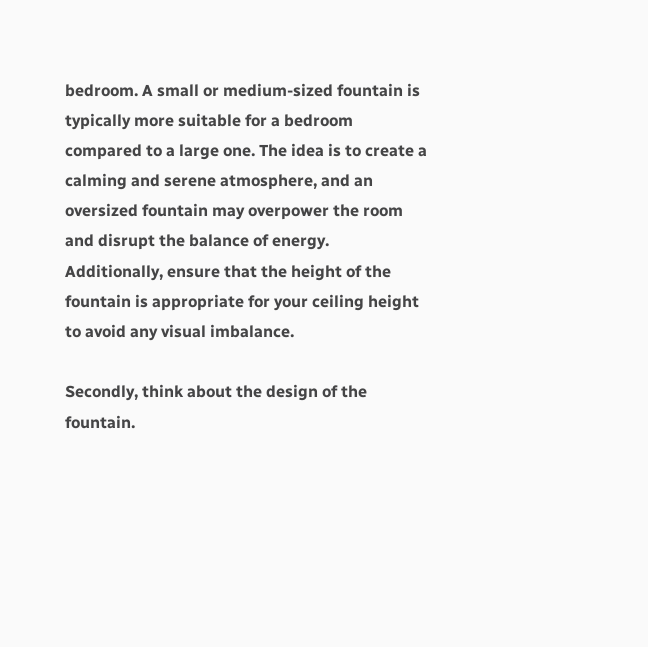bedroom. A small or medium-sized fountain is typically more suitable for a bedroom compared to a large one. The idea is to create a calming and serene atmosphere, and an oversized fountain may overpower the room and disrupt the balance of energy. Additionally, ensure that the height of the fountain is appropriate for your ceiling height to avoid any visual imbalance.

Secondly, think about the design of the fountain.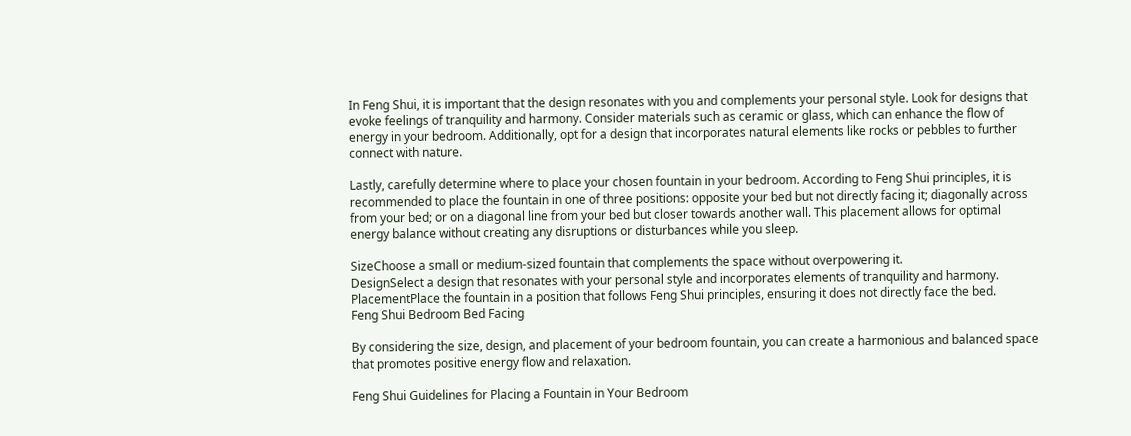In Feng Shui, it is important that the design resonates with you and complements your personal style. Look for designs that evoke feelings of tranquility and harmony. Consider materials such as ceramic or glass, which can enhance the flow of energy in your bedroom. Additionally, opt for a design that incorporates natural elements like rocks or pebbles to further connect with nature.

Lastly, carefully determine where to place your chosen fountain in your bedroom. According to Feng Shui principles, it is recommended to place the fountain in one of three positions: opposite your bed but not directly facing it; diagonally across from your bed; or on a diagonal line from your bed but closer towards another wall. This placement allows for optimal energy balance without creating any disruptions or disturbances while you sleep.

SizeChoose a small or medium-sized fountain that complements the space without overpowering it.
DesignSelect a design that resonates with your personal style and incorporates elements of tranquility and harmony.
PlacementPlace the fountain in a position that follows Feng Shui principles, ensuring it does not directly face the bed.
Feng Shui Bedroom Bed Facing

By considering the size, design, and placement of your bedroom fountain, you can create a harmonious and balanced space that promotes positive energy flow and relaxation.

Feng Shui Guidelines for Placing a Fountain in Your Bedroom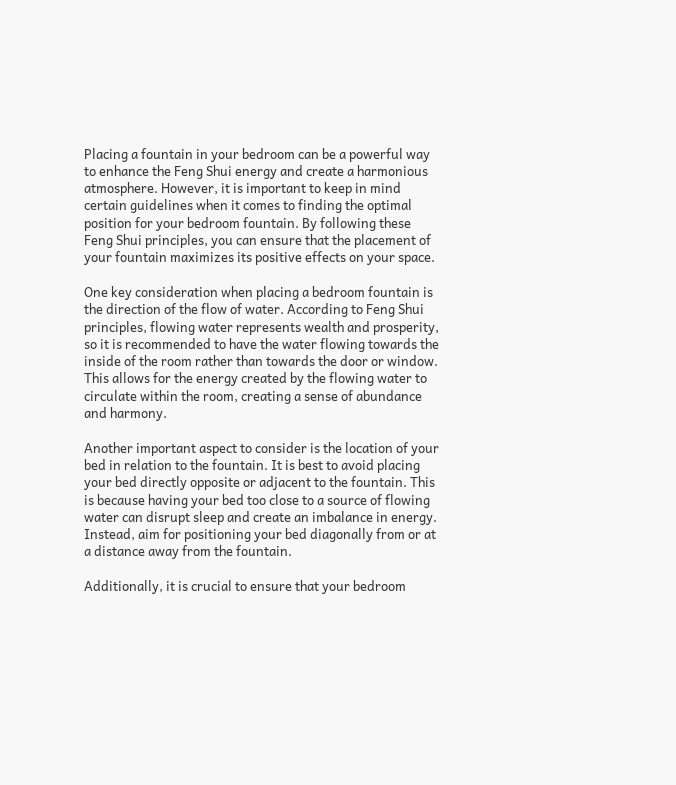Placing a fountain in your bedroom can be a powerful way to enhance the Feng Shui energy and create a harmonious atmosphere. However, it is important to keep in mind certain guidelines when it comes to finding the optimal position for your bedroom fountain. By following these Feng Shui principles, you can ensure that the placement of your fountain maximizes its positive effects on your space.

One key consideration when placing a bedroom fountain is the direction of the flow of water. According to Feng Shui principles, flowing water represents wealth and prosperity, so it is recommended to have the water flowing towards the inside of the room rather than towards the door or window. This allows for the energy created by the flowing water to circulate within the room, creating a sense of abundance and harmony.

Another important aspect to consider is the location of your bed in relation to the fountain. It is best to avoid placing your bed directly opposite or adjacent to the fountain. This is because having your bed too close to a source of flowing water can disrupt sleep and create an imbalance in energy. Instead, aim for positioning your bed diagonally from or at a distance away from the fountain.

Additionally, it is crucial to ensure that your bedroom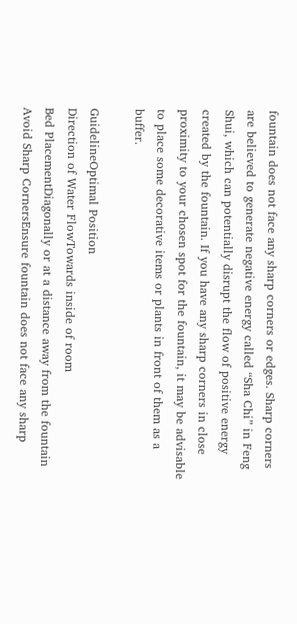fountain does not face any sharp corners or edges. Sharp corners are believed to generate negative energy called “Sha Chi” in Feng Shui, which can potentially disrupt the flow of positive energy created by the fountain. If you have any sharp corners in close proximity to your chosen spot for the fountain, it may be advisable to place some decorative items or plants in front of them as a buffer.

GuidelineOptimal Position
Direction of Water FlowTowards inside of room
Bed PlacementDiagonally or at a distance away from the fountain
Avoid Sharp CornersEnsure fountain does not face any sharp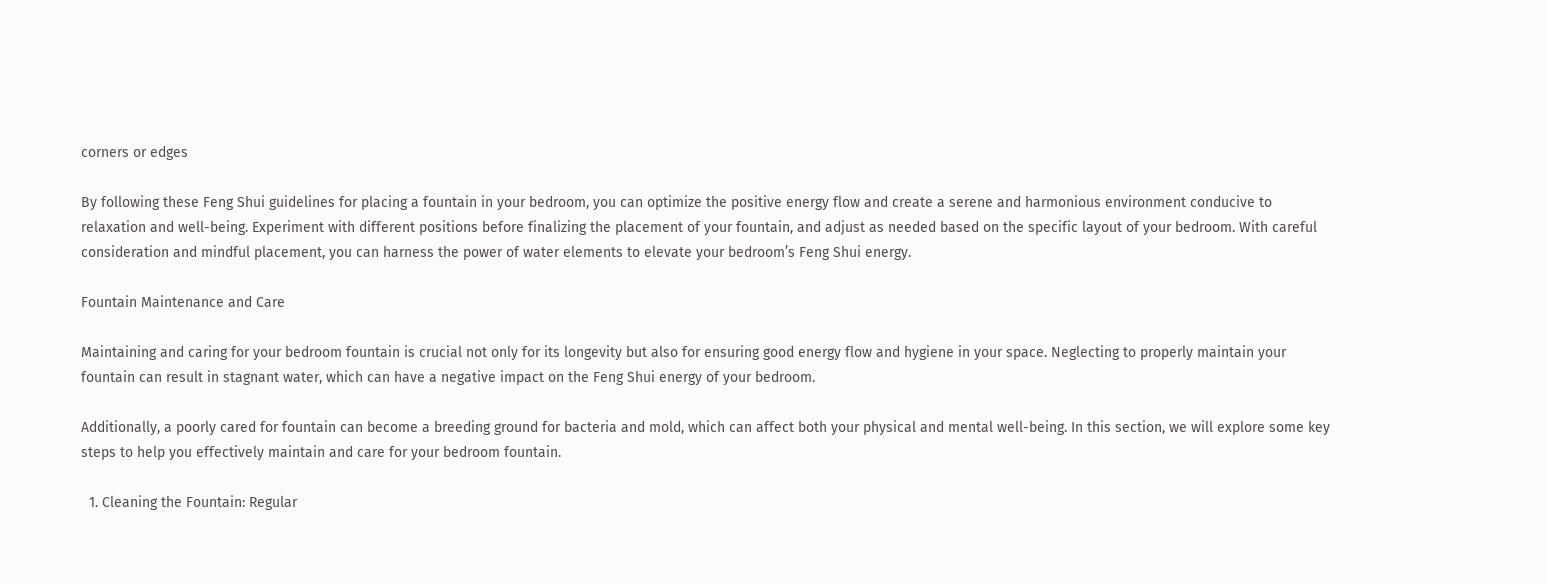corners or edges

By following these Feng Shui guidelines for placing a fountain in your bedroom, you can optimize the positive energy flow and create a serene and harmonious environment conducive to relaxation and well-being. Experiment with different positions before finalizing the placement of your fountain, and adjust as needed based on the specific layout of your bedroom. With careful consideration and mindful placement, you can harness the power of water elements to elevate your bedroom’s Feng Shui energy.

Fountain Maintenance and Care

Maintaining and caring for your bedroom fountain is crucial not only for its longevity but also for ensuring good energy flow and hygiene in your space. Neglecting to properly maintain your fountain can result in stagnant water, which can have a negative impact on the Feng Shui energy of your bedroom.

Additionally, a poorly cared for fountain can become a breeding ground for bacteria and mold, which can affect both your physical and mental well-being. In this section, we will explore some key steps to help you effectively maintain and care for your bedroom fountain.

  1. Cleaning the Fountain: Regular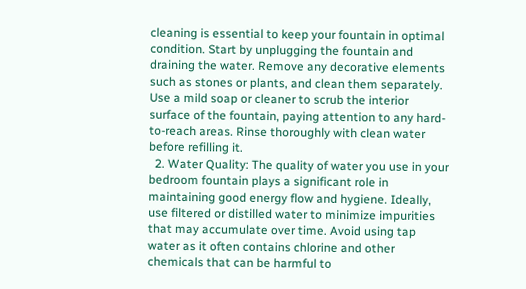cleaning is essential to keep your fountain in optimal condition. Start by unplugging the fountain and draining the water. Remove any decorative elements such as stones or plants, and clean them separately. Use a mild soap or cleaner to scrub the interior surface of the fountain, paying attention to any hard-to-reach areas. Rinse thoroughly with clean water before refilling it.
  2. Water Quality: The quality of water you use in your bedroom fountain plays a significant role in maintaining good energy flow and hygiene. Ideally, use filtered or distilled water to minimize impurities that may accumulate over time. Avoid using tap water as it often contains chlorine and other chemicals that can be harmful to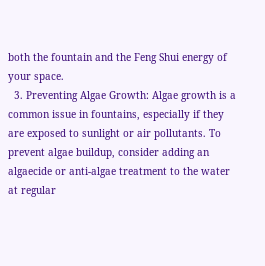both the fountain and the Feng Shui energy of your space.
  3. Preventing Algae Growth: Algae growth is a common issue in fountains, especially if they are exposed to sunlight or air pollutants. To prevent algae buildup, consider adding an algaecide or anti-algae treatment to the water at regular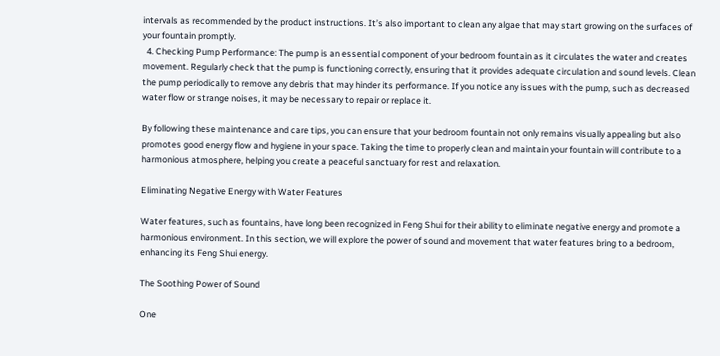intervals as recommended by the product instructions. It’s also important to clean any algae that may start growing on the surfaces of your fountain promptly.
  4. Checking Pump Performance: The pump is an essential component of your bedroom fountain as it circulates the water and creates movement. Regularly check that the pump is functioning correctly, ensuring that it provides adequate circulation and sound levels. Clean the pump periodically to remove any debris that may hinder its performance. If you notice any issues with the pump, such as decreased water flow or strange noises, it may be necessary to repair or replace it.

By following these maintenance and care tips, you can ensure that your bedroom fountain not only remains visually appealing but also promotes good energy flow and hygiene in your space. Taking the time to properly clean and maintain your fountain will contribute to a harmonious atmosphere, helping you create a peaceful sanctuary for rest and relaxation.

Eliminating Negative Energy with Water Features

Water features, such as fountains, have long been recognized in Feng Shui for their ability to eliminate negative energy and promote a harmonious environment. In this section, we will explore the power of sound and movement that water features bring to a bedroom, enhancing its Feng Shui energy.

The Soothing Power of Sound

One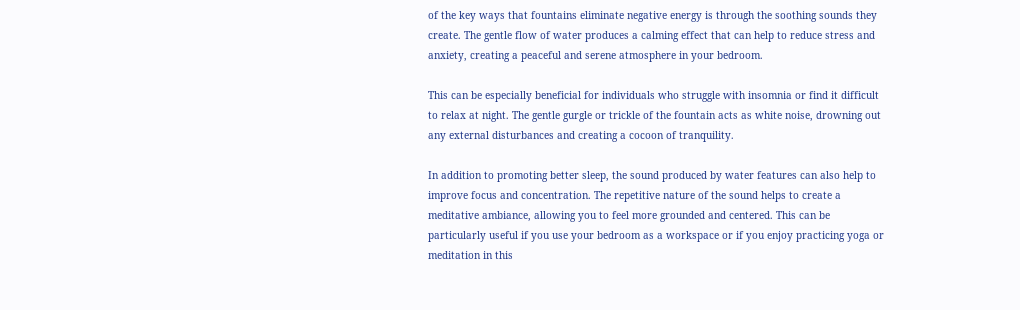of the key ways that fountains eliminate negative energy is through the soothing sounds they create. The gentle flow of water produces a calming effect that can help to reduce stress and anxiety, creating a peaceful and serene atmosphere in your bedroom.

This can be especially beneficial for individuals who struggle with insomnia or find it difficult to relax at night. The gentle gurgle or trickle of the fountain acts as white noise, drowning out any external disturbances and creating a cocoon of tranquility.

In addition to promoting better sleep, the sound produced by water features can also help to improve focus and concentration. The repetitive nature of the sound helps to create a meditative ambiance, allowing you to feel more grounded and centered. This can be particularly useful if you use your bedroom as a workspace or if you enjoy practicing yoga or meditation in this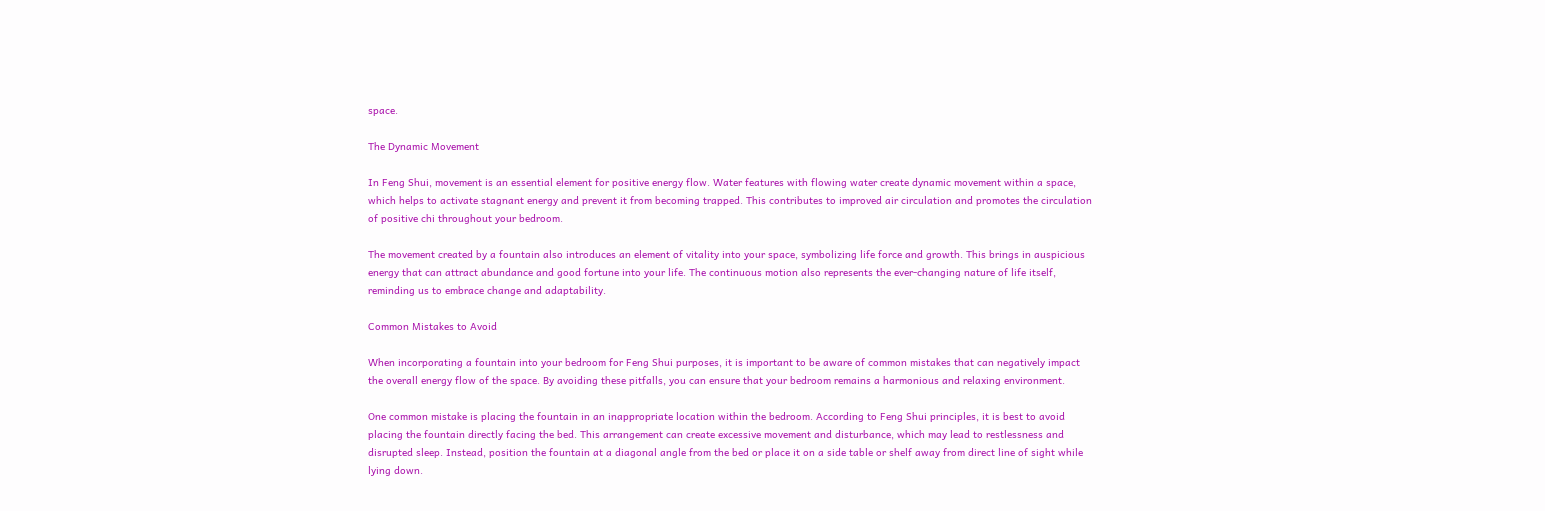space.

The Dynamic Movement

In Feng Shui, movement is an essential element for positive energy flow. Water features with flowing water create dynamic movement within a space, which helps to activate stagnant energy and prevent it from becoming trapped. This contributes to improved air circulation and promotes the circulation of positive chi throughout your bedroom.

The movement created by a fountain also introduces an element of vitality into your space, symbolizing life force and growth. This brings in auspicious energy that can attract abundance and good fortune into your life. The continuous motion also represents the ever-changing nature of life itself, reminding us to embrace change and adaptability.

Common Mistakes to Avoid

When incorporating a fountain into your bedroom for Feng Shui purposes, it is important to be aware of common mistakes that can negatively impact the overall energy flow of the space. By avoiding these pitfalls, you can ensure that your bedroom remains a harmonious and relaxing environment.

One common mistake is placing the fountain in an inappropriate location within the bedroom. According to Feng Shui principles, it is best to avoid placing the fountain directly facing the bed. This arrangement can create excessive movement and disturbance, which may lead to restlessness and disrupted sleep. Instead, position the fountain at a diagonal angle from the bed or place it on a side table or shelf away from direct line of sight while lying down.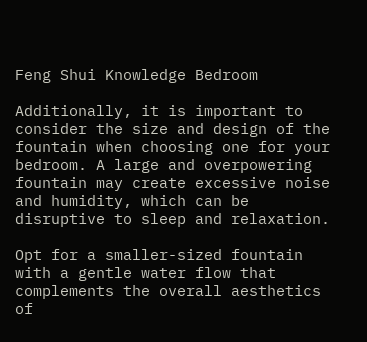Feng Shui Knowledge Bedroom

Additionally, it is important to consider the size and design of the fountain when choosing one for your bedroom. A large and overpowering fountain may create excessive noise and humidity, which can be disruptive to sleep and relaxation.

Opt for a smaller-sized fountain with a gentle water flow that complements the overall aesthetics of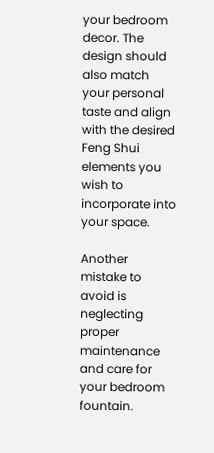your bedroom decor. The design should also match your personal taste and align with the desired Feng Shui elements you wish to incorporate into your space.

Another mistake to avoid is neglecting proper maintenance and care for your bedroom fountain.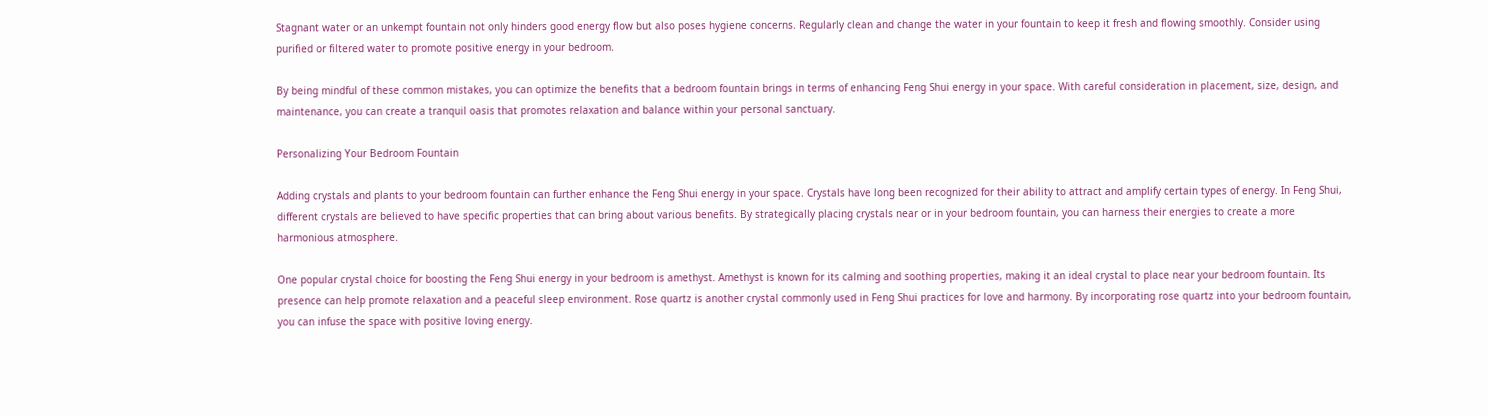Stagnant water or an unkempt fountain not only hinders good energy flow but also poses hygiene concerns. Regularly clean and change the water in your fountain to keep it fresh and flowing smoothly. Consider using purified or filtered water to promote positive energy in your bedroom.

By being mindful of these common mistakes, you can optimize the benefits that a bedroom fountain brings in terms of enhancing Feng Shui energy in your space. With careful consideration in placement, size, design, and maintenance, you can create a tranquil oasis that promotes relaxation and balance within your personal sanctuary.

Personalizing Your Bedroom Fountain

Adding crystals and plants to your bedroom fountain can further enhance the Feng Shui energy in your space. Crystals have long been recognized for their ability to attract and amplify certain types of energy. In Feng Shui, different crystals are believed to have specific properties that can bring about various benefits. By strategically placing crystals near or in your bedroom fountain, you can harness their energies to create a more harmonious atmosphere.

One popular crystal choice for boosting the Feng Shui energy in your bedroom is amethyst. Amethyst is known for its calming and soothing properties, making it an ideal crystal to place near your bedroom fountain. Its presence can help promote relaxation and a peaceful sleep environment. Rose quartz is another crystal commonly used in Feng Shui practices for love and harmony. By incorporating rose quartz into your bedroom fountain, you can infuse the space with positive loving energy.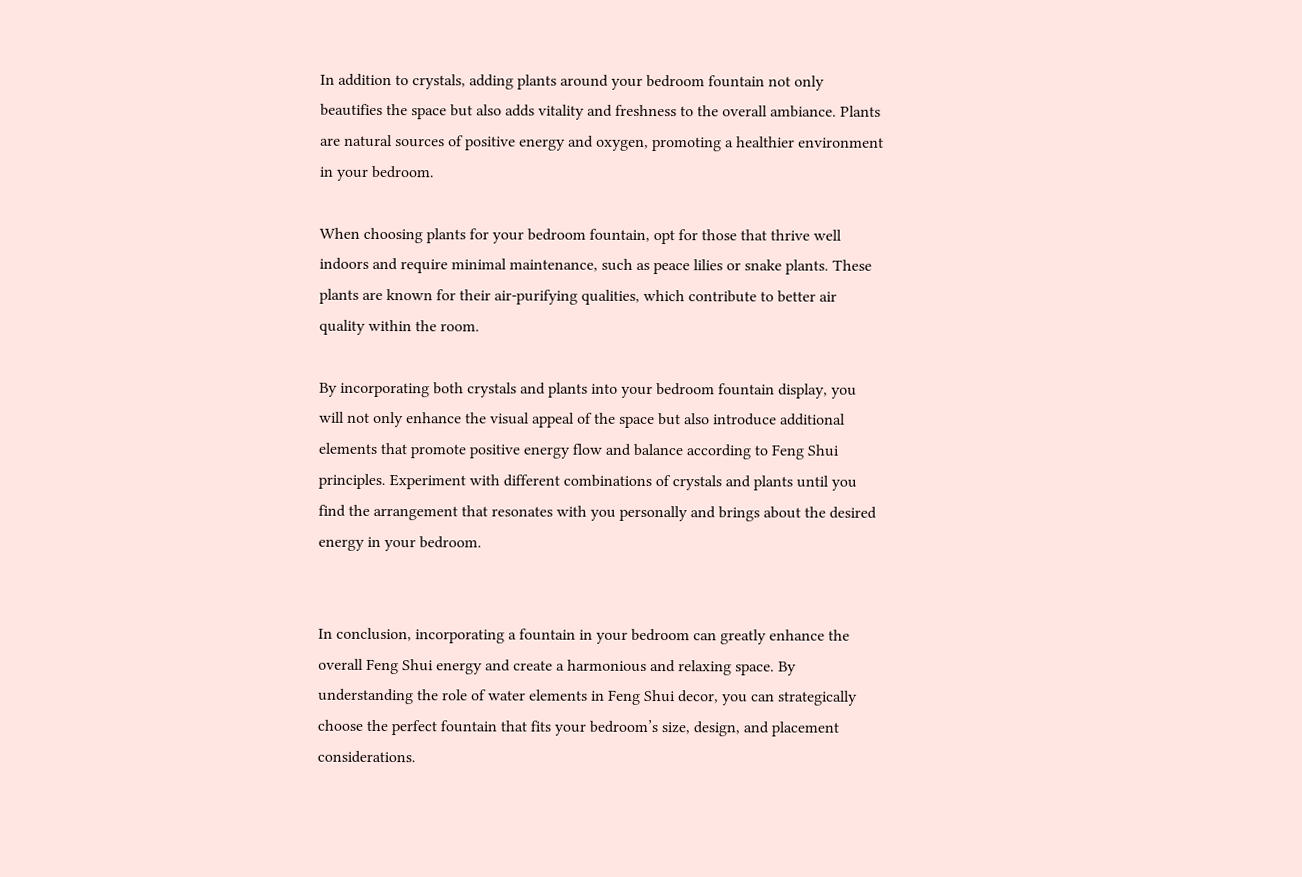In addition to crystals, adding plants around your bedroom fountain not only beautifies the space but also adds vitality and freshness to the overall ambiance. Plants are natural sources of positive energy and oxygen, promoting a healthier environment in your bedroom.

When choosing plants for your bedroom fountain, opt for those that thrive well indoors and require minimal maintenance, such as peace lilies or snake plants. These plants are known for their air-purifying qualities, which contribute to better air quality within the room.

By incorporating both crystals and plants into your bedroom fountain display, you will not only enhance the visual appeal of the space but also introduce additional elements that promote positive energy flow and balance according to Feng Shui principles. Experiment with different combinations of crystals and plants until you find the arrangement that resonates with you personally and brings about the desired energy in your bedroom.


In conclusion, incorporating a fountain in your bedroom can greatly enhance the overall Feng Shui energy and create a harmonious and relaxing space. By understanding the role of water elements in Feng Shui decor, you can strategically choose the perfect fountain that fits your bedroom’s size, design, and placement considerations.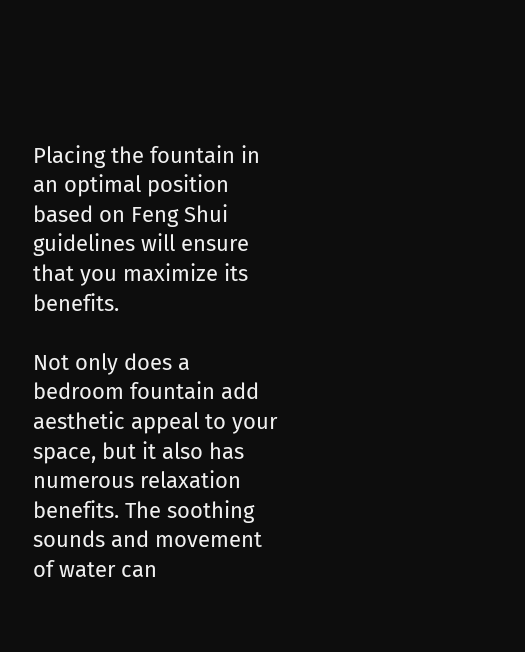Placing the fountain in an optimal position based on Feng Shui guidelines will ensure that you maximize its benefits.

Not only does a bedroom fountain add aesthetic appeal to your space, but it also has numerous relaxation benefits. The soothing sounds and movement of water can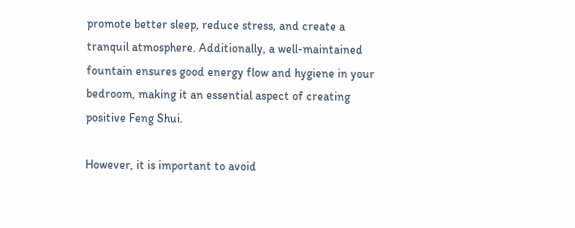promote better sleep, reduce stress, and create a tranquil atmosphere. Additionally, a well-maintained fountain ensures good energy flow and hygiene in your bedroom, making it an essential aspect of creating positive Feng Shui.

However, it is important to avoid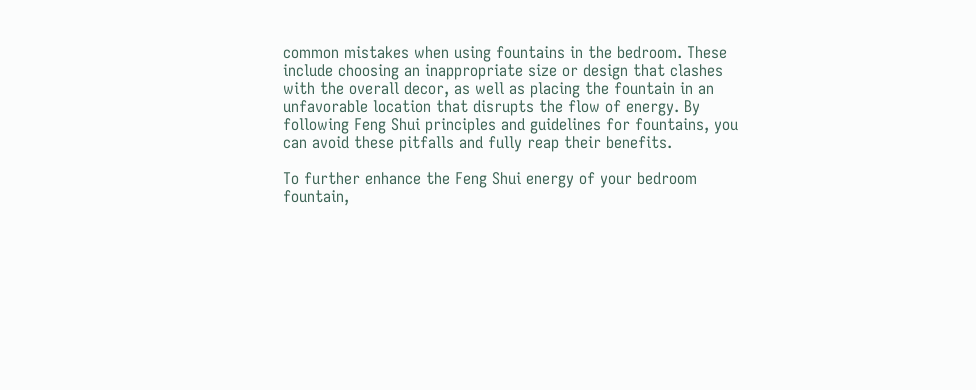common mistakes when using fountains in the bedroom. These include choosing an inappropriate size or design that clashes with the overall decor, as well as placing the fountain in an unfavorable location that disrupts the flow of energy. By following Feng Shui principles and guidelines for fountains, you can avoid these pitfalls and fully reap their benefits.

To further enhance the Feng Shui energy of your bedroom fountain,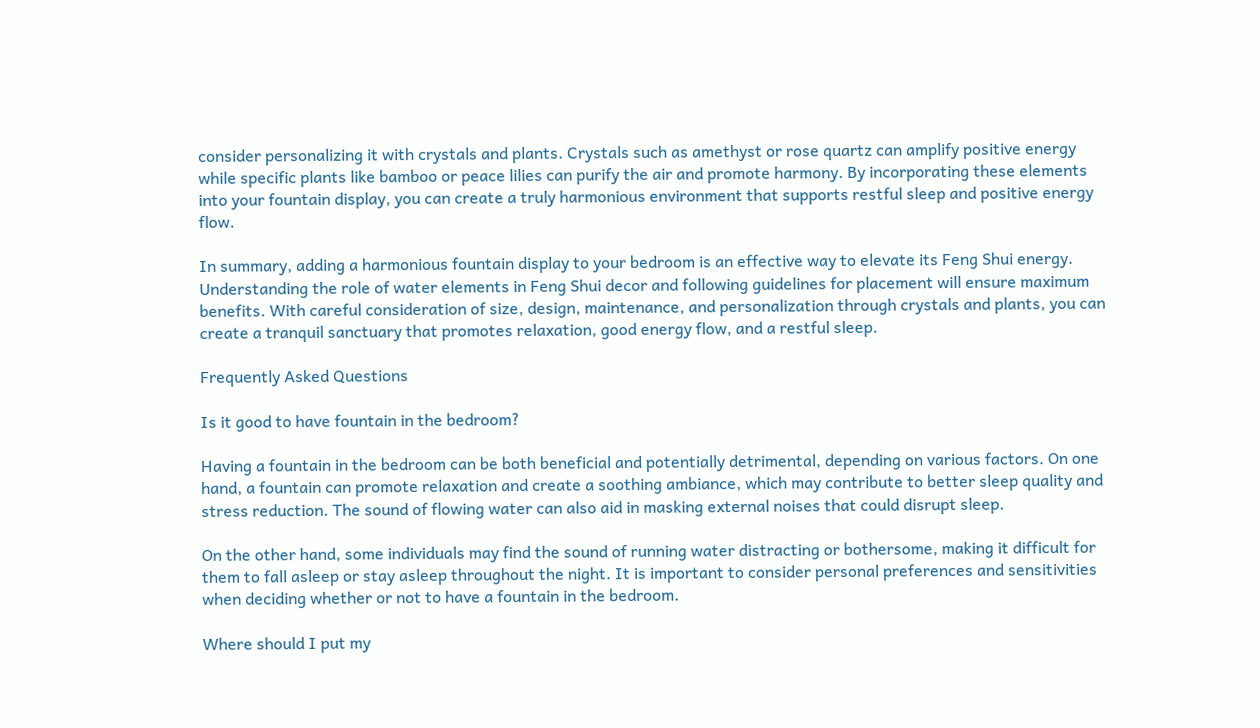consider personalizing it with crystals and plants. Crystals such as amethyst or rose quartz can amplify positive energy while specific plants like bamboo or peace lilies can purify the air and promote harmony. By incorporating these elements into your fountain display, you can create a truly harmonious environment that supports restful sleep and positive energy flow.

In summary, adding a harmonious fountain display to your bedroom is an effective way to elevate its Feng Shui energy. Understanding the role of water elements in Feng Shui decor and following guidelines for placement will ensure maximum benefits. With careful consideration of size, design, maintenance, and personalization through crystals and plants, you can create a tranquil sanctuary that promotes relaxation, good energy flow, and a restful sleep.

Frequently Asked Questions

Is it good to have fountain in the bedroom?

Having a fountain in the bedroom can be both beneficial and potentially detrimental, depending on various factors. On one hand, a fountain can promote relaxation and create a soothing ambiance, which may contribute to better sleep quality and stress reduction. The sound of flowing water can also aid in masking external noises that could disrupt sleep.

On the other hand, some individuals may find the sound of running water distracting or bothersome, making it difficult for them to fall asleep or stay asleep throughout the night. It is important to consider personal preferences and sensitivities when deciding whether or not to have a fountain in the bedroom.

Where should I put my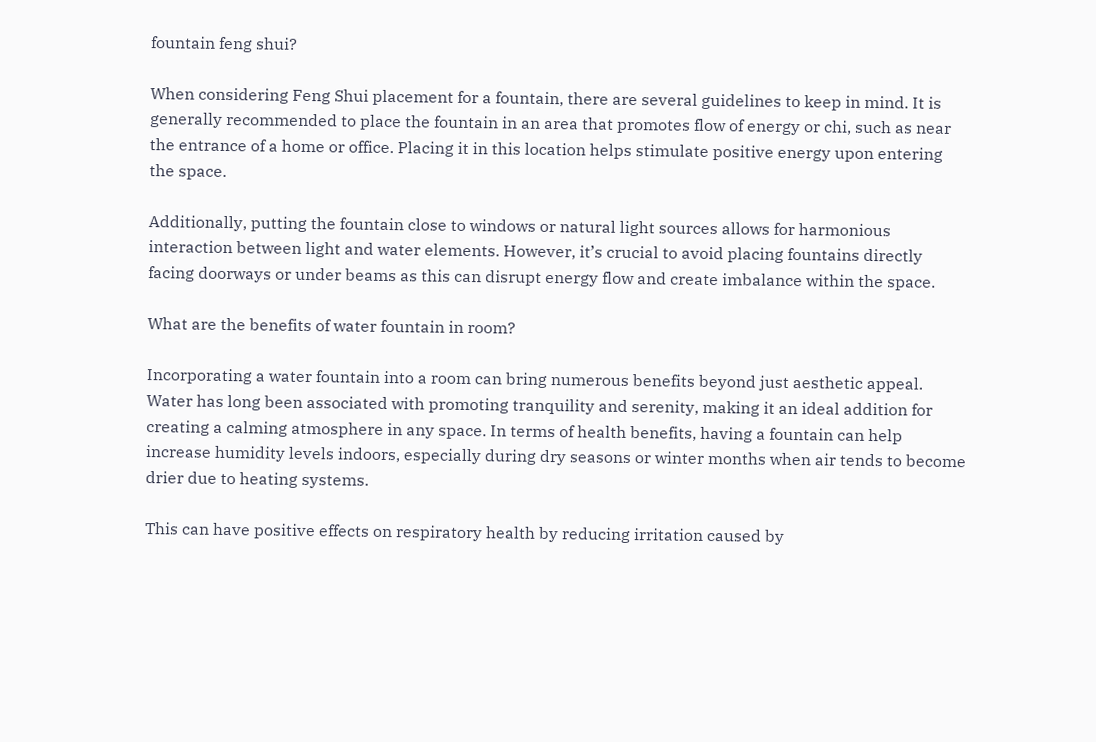fountain feng shui?

When considering Feng Shui placement for a fountain, there are several guidelines to keep in mind. It is generally recommended to place the fountain in an area that promotes flow of energy or chi, such as near the entrance of a home or office. Placing it in this location helps stimulate positive energy upon entering the space.

Additionally, putting the fountain close to windows or natural light sources allows for harmonious interaction between light and water elements. However, it’s crucial to avoid placing fountains directly facing doorways or under beams as this can disrupt energy flow and create imbalance within the space.

What are the benefits of water fountain in room?

Incorporating a water fountain into a room can bring numerous benefits beyond just aesthetic appeal. Water has long been associated with promoting tranquility and serenity, making it an ideal addition for creating a calming atmosphere in any space. In terms of health benefits, having a fountain can help increase humidity levels indoors, especially during dry seasons or winter months when air tends to become drier due to heating systems.

This can have positive effects on respiratory health by reducing irritation caused by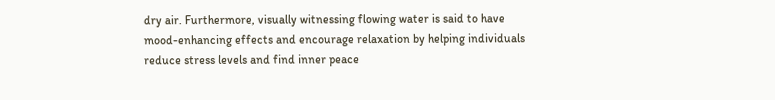dry air. Furthermore, visually witnessing flowing water is said to have mood-enhancing effects and encourage relaxation by helping individuals reduce stress levels and find inner peace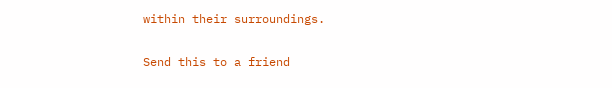within their surroundings.

Send this to a friend